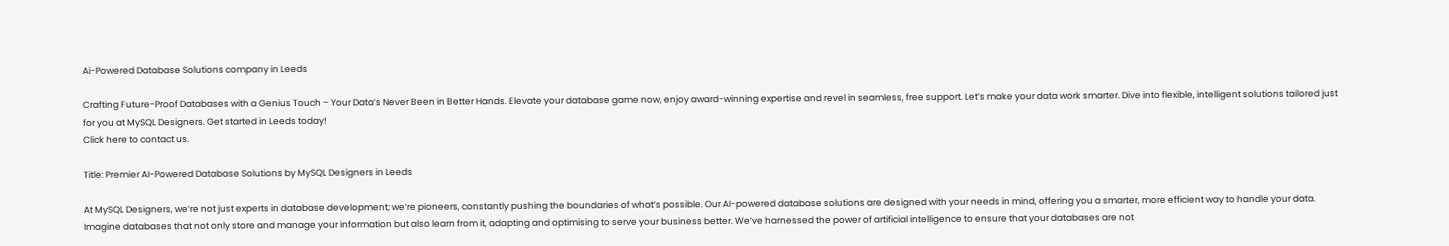Ai-Powered Database Solutions company in Leeds

Crafting Future-Proof Databases with a Genius Touch – Your Data’s Never Been in Better Hands. Elevate your database game now, enjoy award-winning expertise and revel in seamless, free support. Let’s make your data work smarter. Dive into flexible, intelligent solutions tailored just for you at MySQL Designers. Get started in Leeds today!
Click here to contact us.

Title: Premier AI-Powered Database Solutions by MySQL Designers in Leeds

At MySQL Designers, we’re not just experts in database development; we’re pioneers, constantly pushing the boundaries of what’s possible. Our AI-powered database solutions are designed with your needs in mind, offering you a smarter, more efficient way to handle your data. Imagine databases that not only store and manage your information but also learn from it, adapting and optimising to serve your business better. We’ve harnessed the power of artificial intelligence to ensure that your databases are not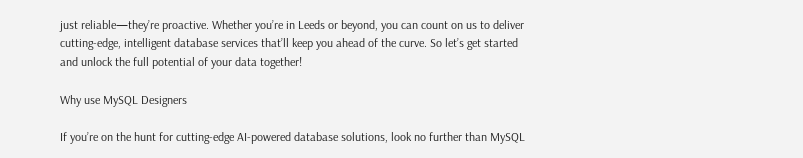just reliable—they’re proactive. Whether you’re in Leeds or beyond, you can count on us to deliver cutting-edge, intelligent database services that’ll keep you ahead of the curve. So let’s get started and unlock the full potential of your data together!

Why use MySQL Designers

If you’re on the hunt for cutting-edge AI-powered database solutions, look no further than MySQL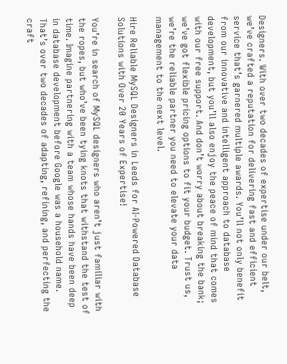Designers. With over two decades of expertise under our belt, we’ve crafted a reputation for delivering fast and efficient service that’s garnered multiple awards. You’ll not only benefit from our innovative and intelligent approach to database development, but you’ll also enjoy the peace of mind that comes with our free support. And don’t worry about breaking the bank; we’ve got flexible pricing options to fit your budget. Trust us, we’re the reliable partner you need to elevate your data management to the next level.

Hire Reliable MySQL Designers in Leeds for AI-Powered Database Solutions with Over 20 Years of Expertise!

You’re in search of MySQL designers who aren’t just familiar with the ropes, but who’ve been tying knots that withstand the test of time. Imagine partnering with a team whose hands have been deep in database development before Google was a household name. That’s over two decades of adapting, refining, and perfecting the craft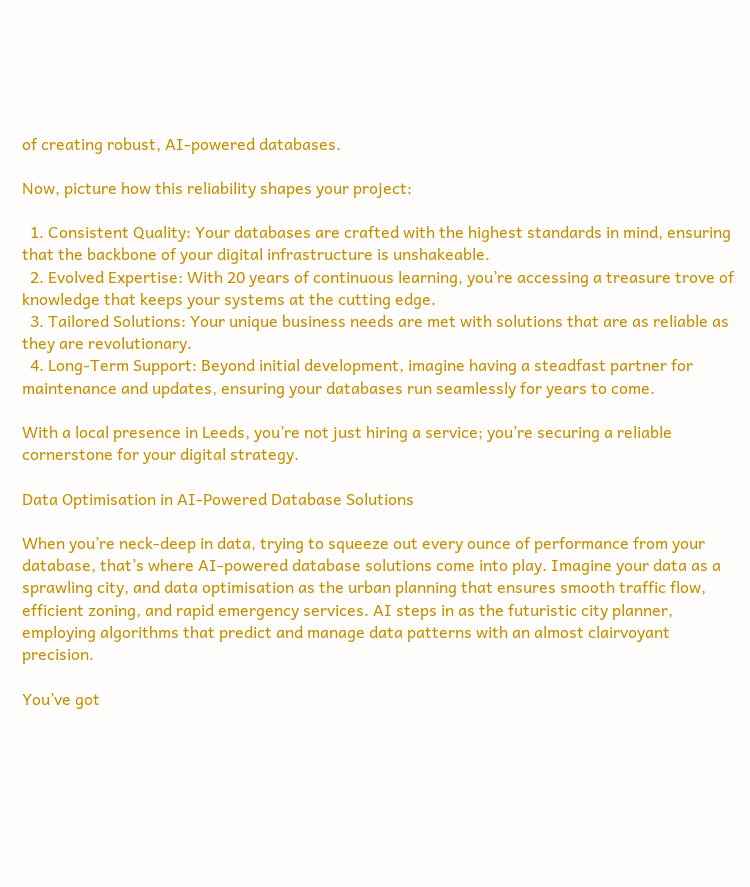of creating robust, AI-powered databases.

Now, picture how this reliability shapes your project:

  1. Consistent Quality: Your databases are crafted with the highest standards in mind, ensuring that the backbone of your digital infrastructure is unshakeable.
  2. Evolved Expertise: With 20 years of continuous learning, you’re accessing a treasure trove of knowledge that keeps your systems at the cutting edge.
  3. Tailored Solutions: Your unique business needs are met with solutions that are as reliable as they are revolutionary.
  4. Long-Term Support: Beyond initial development, imagine having a steadfast partner for maintenance and updates, ensuring your databases run seamlessly for years to come.

With a local presence in Leeds, you’re not just hiring a service; you’re securing a reliable cornerstone for your digital strategy.

Data Optimisation in AI-Powered Database Solutions

When you’re neck-deep in data, trying to squeeze out every ounce of performance from your database, that’s where AI-powered database solutions come into play. Imagine your data as a sprawling city, and data optimisation as the urban planning that ensures smooth traffic flow, efficient zoning, and rapid emergency services. AI steps in as the futuristic city planner, employing algorithms that predict and manage data patterns with an almost clairvoyant precision.

You’ve got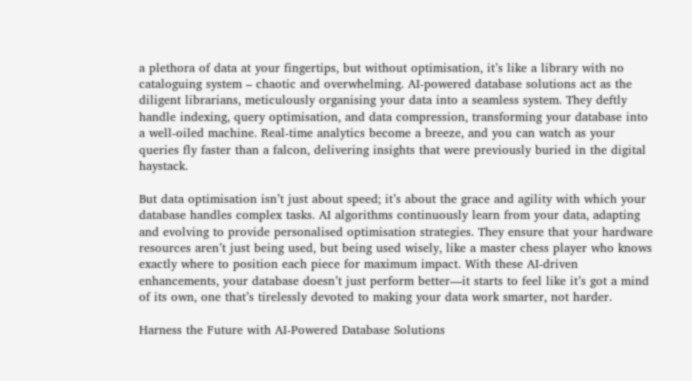a plethora of data at your fingertips, but without optimisation, it’s like a library with no cataloguing system – chaotic and overwhelming. AI-powered database solutions act as the diligent librarians, meticulously organising your data into a seamless system. They deftly handle indexing, query optimisation, and data compression, transforming your database into a well-oiled machine. Real-time analytics become a breeze, and you can watch as your queries fly faster than a falcon, delivering insights that were previously buried in the digital haystack.

But data optimisation isn’t just about speed; it’s about the grace and agility with which your database handles complex tasks. AI algorithms continuously learn from your data, adapting and evolving to provide personalised optimisation strategies. They ensure that your hardware resources aren’t just being used, but being used wisely, like a master chess player who knows exactly where to position each piece for maximum impact. With these AI-driven enhancements, your database doesn’t just perform better—it starts to feel like it’s got a mind of its own, one that’s tirelessly devoted to making your data work smarter, not harder.

Harness the Future with AI-Powered Database Solutions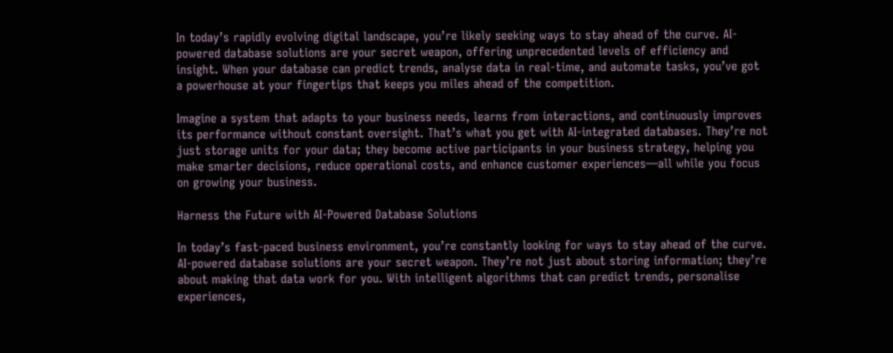In today’s rapidly evolving digital landscape, you’re likely seeking ways to stay ahead of the curve. AI-powered database solutions are your secret weapon, offering unprecedented levels of efficiency and insight. When your database can predict trends, analyse data in real-time, and automate tasks, you’ve got a powerhouse at your fingertips that keeps you miles ahead of the competition.

Imagine a system that adapts to your business needs, learns from interactions, and continuously improves its performance without constant oversight. That’s what you get with AI-integrated databases. They’re not just storage units for your data; they become active participants in your business strategy, helping you make smarter decisions, reduce operational costs, and enhance customer experiences—all while you focus on growing your business.

Harness the Future with AI-Powered Database Solutions

In today’s fast-paced business environment, you’re constantly looking for ways to stay ahead of the curve. AI-powered database solutions are your secret weapon. They’re not just about storing information; they’re about making that data work for you. With intelligent algorithms that can predict trends, personalise experiences,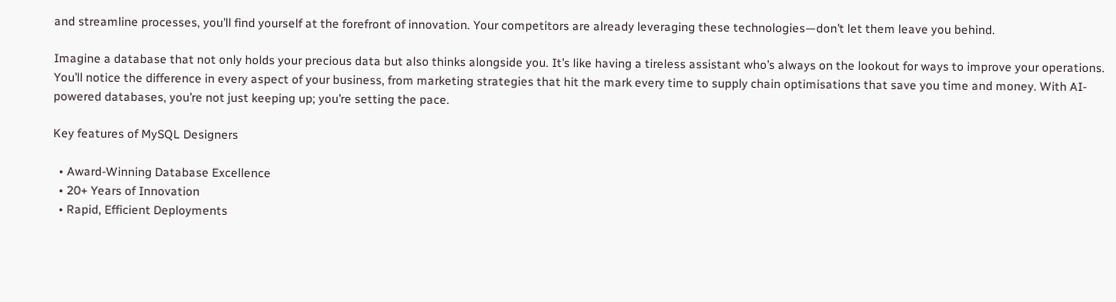and streamline processes, you’ll find yourself at the forefront of innovation. Your competitors are already leveraging these technologies—don’t let them leave you behind.

Imagine a database that not only holds your precious data but also thinks alongside you. It’s like having a tireless assistant who’s always on the lookout for ways to improve your operations. You’ll notice the difference in every aspect of your business, from marketing strategies that hit the mark every time to supply chain optimisations that save you time and money. With AI-powered databases, you’re not just keeping up; you’re setting the pace.

Key features of MySQL Designers

  • Award-Winning Database Excellence
  • 20+ Years of Innovation
  • Rapid, Efficient Deployments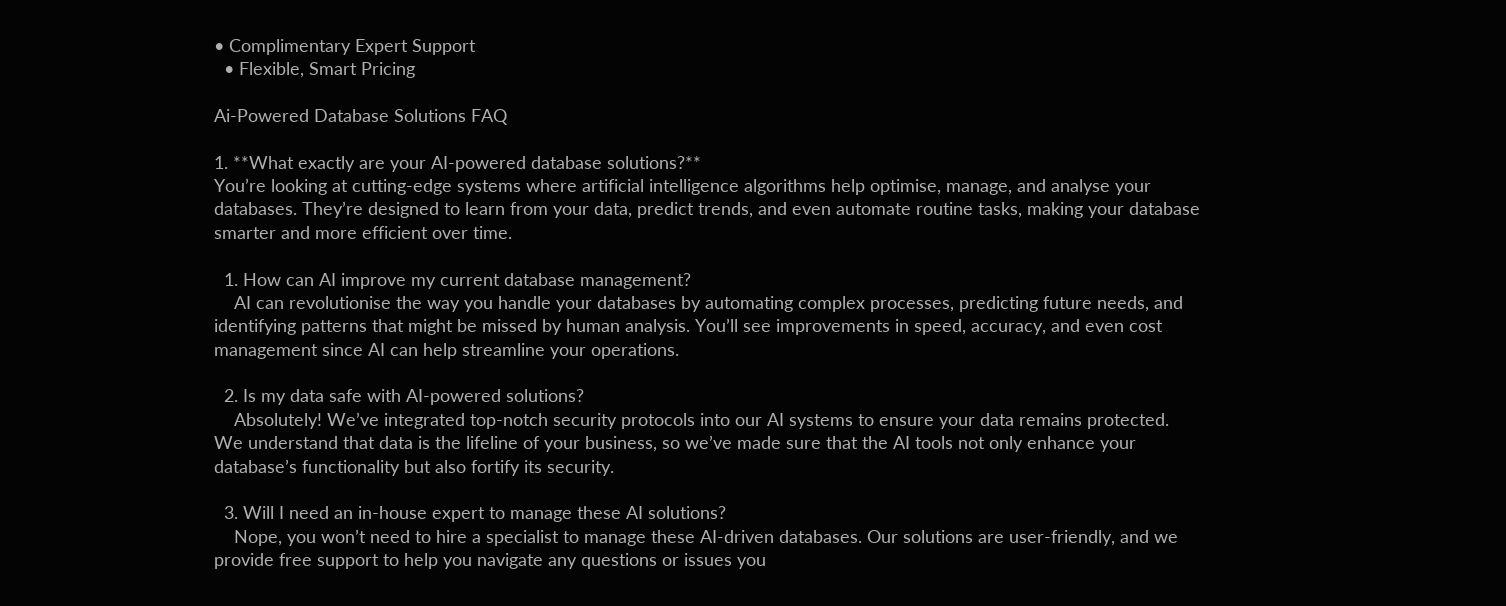• Complimentary Expert Support
  • Flexible, Smart Pricing

Ai-Powered Database Solutions FAQ

1. **What exactly are your AI-powered database solutions?**
You’re looking at cutting-edge systems where artificial intelligence algorithms help optimise, manage, and analyse your databases. They’re designed to learn from your data, predict trends, and even automate routine tasks, making your database smarter and more efficient over time.

  1. How can AI improve my current database management?
    AI can revolutionise the way you handle your databases by automating complex processes, predicting future needs, and identifying patterns that might be missed by human analysis. You’ll see improvements in speed, accuracy, and even cost management since AI can help streamline your operations.

  2. Is my data safe with AI-powered solutions?
    Absolutely! We’ve integrated top-notch security protocols into our AI systems to ensure your data remains protected. We understand that data is the lifeline of your business, so we’ve made sure that the AI tools not only enhance your database’s functionality but also fortify its security.

  3. Will I need an in-house expert to manage these AI solutions?
    Nope, you won’t need to hire a specialist to manage these AI-driven databases. Our solutions are user-friendly, and we provide free support to help you navigate any questions or issues you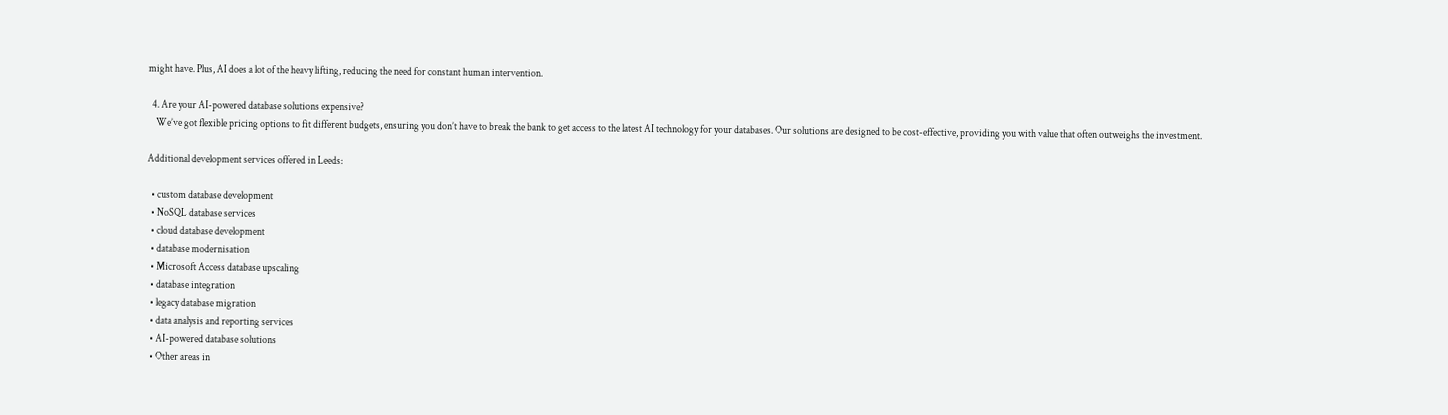might have. Plus, AI does a lot of the heavy lifting, reducing the need for constant human intervention.

  4. Are your AI-powered database solutions expensive?
    We’ve got flexible pricing options to fit different budgets, ensuring you don’t have to break the bank to get access to the latest AI technology for your databases. Our solutions are designed to be cost-effective, providing you with value that often outweighs the investment.

Additional development services offered in Leeds:

  • custom database development
  • NoSQL database services
  • cloud database development
  • database modernisation
  • Microsoft Access database upscaling
  • database integration
  • legacy database migration
  • data analysis and reporting services
  • AI-powered database solutions
  • Other areas in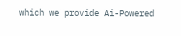which we provide Ai-Powered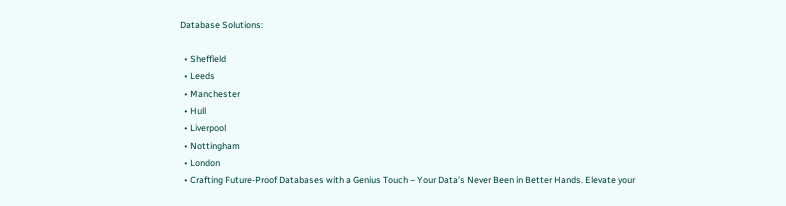Database Solutions:

  • Sheffield
  • Leeds
  • Manchester
  • Hull
  • Liverpool
  • Nottingham
  • London
  • Crafting Future-Proof Databases with a Genius Touch – Your Data’s Never Been in Better Hands. Elevate your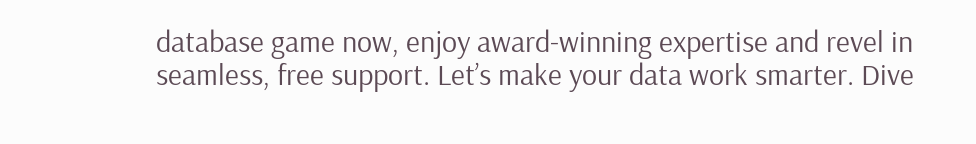database game now, enjoy award-winning expertise and revel in seamless, free support. Let’s make your data work smarter. Dive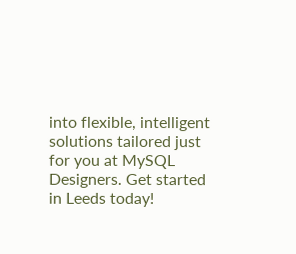into flexible, intelligent solutions tailored just for you at MySQL Designers. Get started in Leeds today!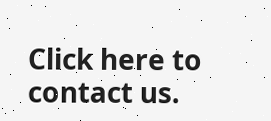Click here to contact us.